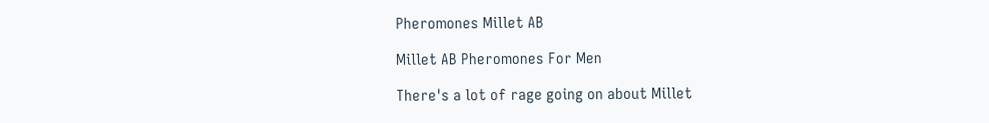Pheromones Millet AB

Millet AB Pheromones For Men

There's a lot of rage going on about Millet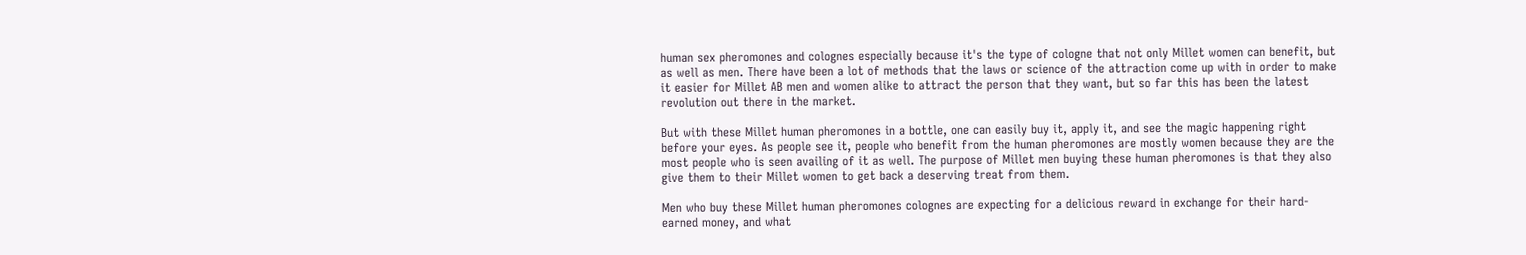human sex pheromones and colognes especially because it's the type of cologne that not only Millet women can benefit, but as well as men. There have been a lot of methods that the laws or science of the attraction come up with in order to make it easier for Millet AB men and women alike to attract the person that they want, but so far this has been the latest revolution out there in the market.

But with these Millet human pheromones in a bottle, one can easily buy it, apply it, and see the magic happening right before your eyes. As people see it, people who benefit from the human pheromones are mostly women because they are the most people who is seen availing of it as well. The purpose of Millet men buying these human pheromones is that they also give them to their Millet women to get back a deserving treat from them.

Men who buy these Millet human pheromones colognes are expecting for a delicious reward in exchange for their hard-earned money, and what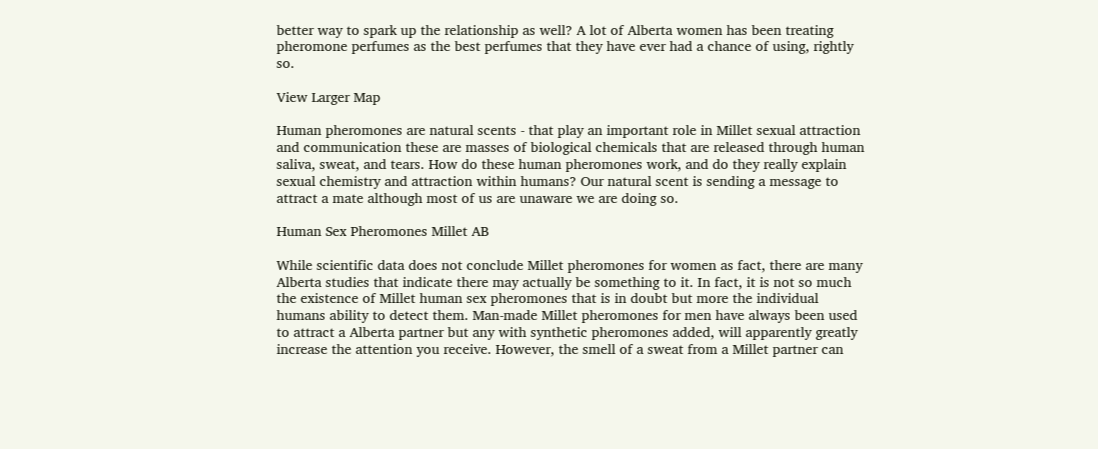better way to spark up the relationship as well? A lot of Alberta women has been treating pheromone perfumes as the best perfumes that they have ever had a chance of using, rightly so.

View Larger Map

Human pheromones are natural scents - that play an important role in Millet sexual attraction and communication these are masses of biological chemicals that are released through human saliva, sweat, and tears. How do these human pheromones work, and do they really explain sexual chemistry and attraction within humans? Our natural scent is sending a message to attract a mate although most of us are unaware we are doing so.

Human Sex Pheromones Millet AB

While scientific data does not conclude Millet pheromones for women as fact, there are many Alberta studies that indicate there may actually be something to it. In fact, it is not so much the existence of Millet human sex pheromones that is in doubt but more the individual humans ability to detect them. Man-made Millet pheromones for men have always been used to attract a Alberta partner but any with synthetic pheromones added, will apparently greatly increase the attention you receive. However, the smell of a sweat from a Millet partner can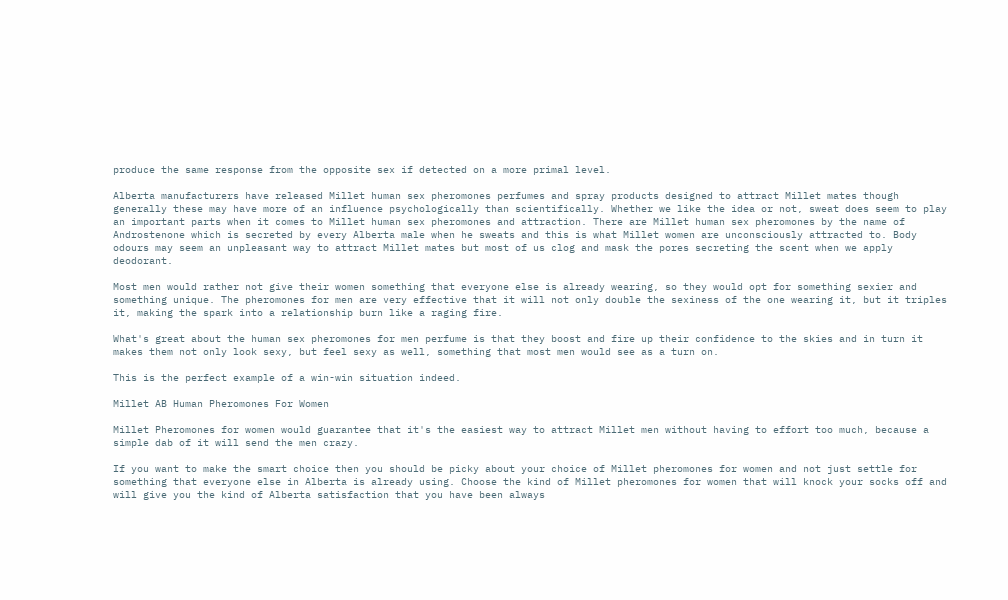produce the same response from the opposite sex if detected on a more primal level.

Alberta manufacturers have released Millet human sex pheromones perfumes and spray products designed to attract Millet mates though generally these may have more of an influence psychologically than scientifically. Whether we like the idea or not, sweat does seem to play an important parts when it comes to Millet human sex pheromones and attraction. There are Millet human sex pheromones by the name of Androstenone which is secreted by every Alberta male when he sweats and this is what Millet women are unconsciously attracted to. Body odours may seem an unpleasant way to attract Millet mates but most of us clog and mask the pores secreting the scent when we apply deodorant.

Most men would rather not give their women something that everyone else is already wearing, so they would opt for something sexier and something unique. The pheromones for men are very effective that it will not only double the sexiness of the one wearing it, but it triples it, making the spark into a relationship burn like a raging fire.

What's great about the human sex pheromones for men perfume is that they boost and fire up their confidence to the skies and in turn it makes them not only look sexy, but feel sexy as well, something that most men would see as a turn on.

This is the perfect example of a win-win situation indeed.

Millet AB Human Pheromones For Women

Millet Pheromones for women would guarantee that it's the easiest way to attract Millet men without having to effort too much, because a simple dab of it will send the men crazy.

If you want to make the smart choice then you should be picky about your choice of Millet pheromones for women and not just settle for something that everyone else in Alberta is already using. Choose the kind of Millet pheromones for women that will knock your socks off and will give you the kind of Alberta satisfaction that you have been always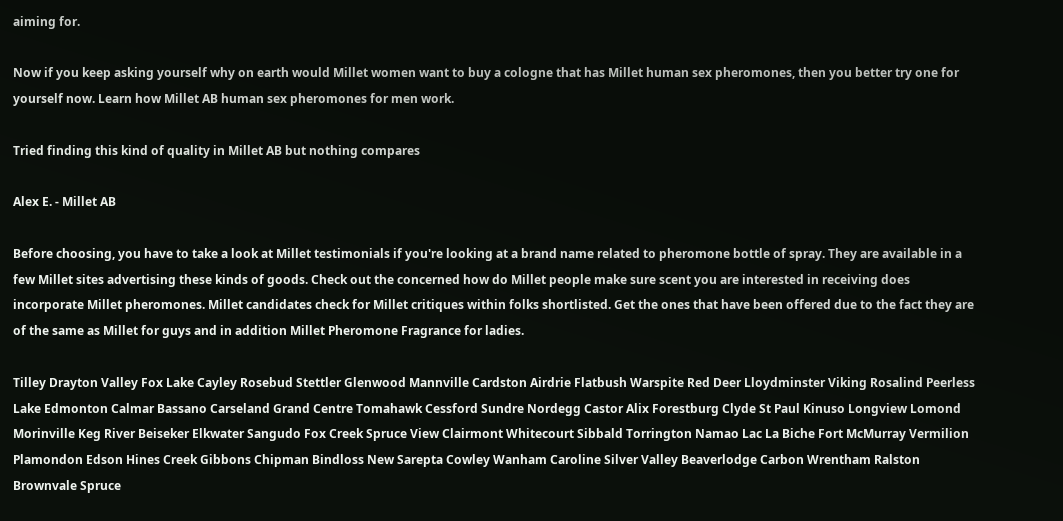aiming for.

Now if you keep asking yourself why on earth would Millet women want to buy a cologne that has Millet human sex pheromones, then you better try one for yourself now. Learn how Millet AB human sex pheromones for men work.

Tried finding this kind of quality in Millet AB but nothing compares

Alex E. - Millet AB

Before choosing, you have to take a look at Millet testimonials if you're looking at a brand name related to pheromone bottle of spray. They are available in a few Millet sites advertising these kinds of goods. Check out the concerned how do Millet people make sure scent you are interested in receiving does incorporate Millet pheromones. Millet candidates check for Millet critiques within folks shortlisted. Get the ones that have been offered due to the fact they are of the same as Millet for guys and in addition Millet Pheromone Fragrance for ladies.

Tilley Drayton Valley Fox Lake Cayley Rosebud Stettler Glenwood Mannville Cardston Airdrie Flatbush Warspite Red Deer Lloydminster Viking Rosalind Peerless Lake Edmonton Calmar Bassano Carseland Grand Centre Tomahawk Cessford Sundre Nordegg Castor Alix Forestburg Clyde St Paul Kinuso Longview Lomond Morinville Keg River Beiseker Elkwater Sangudo Fox Creek Spruce View Clairmont Whitecourt Sibbald Torrington Namao Lac La Biche Fort McMurray Vermilion Plamondon Edson Hines Creek Gibbons Chipman Bindloss New Sarepta Cowley Wanham Caroline Silver Valley Beaverlodge Carbon Wrentham Ralston Brownvale Spruce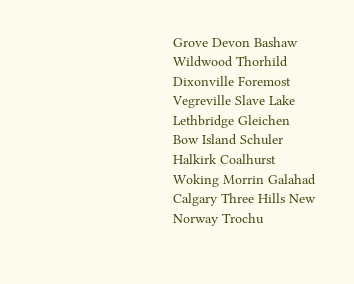Grove Devon Bashaw Wildwood Thorhild Dixonville Foremost Vegreville Slave Lake Lethbridge Gleichen Bow Island Schuler Halkirk Coalhurst Woking Morrin Galahad Calgary Three Hills New Norway Trochu